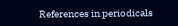References in periodicals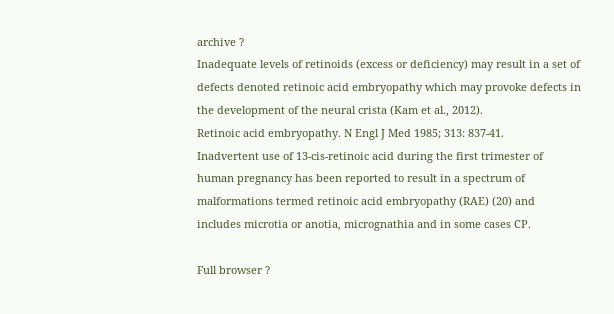archive ?
Inadequate levels of retinoids (excess or deficiency) may result in a set of defects denoted retinoic acid embryopathy which may provoke defects in the development of the neural crista (Kam et al., 2012).
Retinoic acid embryopathy. N Engl J Med 1985; 313: 837-41.
Inadvertent use of 13-cis-retinoic acid during the first trimester of human pregnancy has been reported to result in a spectrum of malformations termed retinoic acid embryopathy (RAE) (20) and includes microtia or anotia, micrognathia and in some cases CP.

Full browser ?